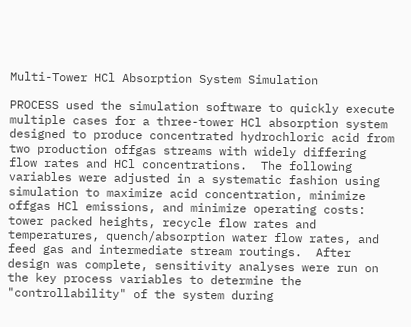Multi-Tower HCl Absorption System Simulation

PROCESS used the simulation software to quickly execute multiple cases for a three-tower HCl absorption system designed to produce concentrated hydrochloric acid from two production offgas streams with widely differing flow rates and HCl concentrations.  The following variables were adjusted in a systematic fashion using simulation to maximize acid concentration, minimize offgas HCl emissions, and minimize operating costs: tower packed heights, recycle flow rates and temperatures, quench/absorption water flow rates, and feed gas and intermediate stream routings.  After design was complete, sensitivity analyses were run on the key process variables to determine the "controllability" of the system during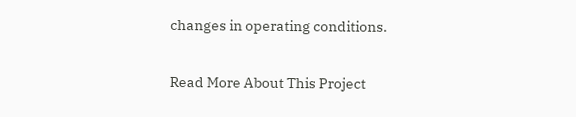changes in operating conditions.

Read More About This Project